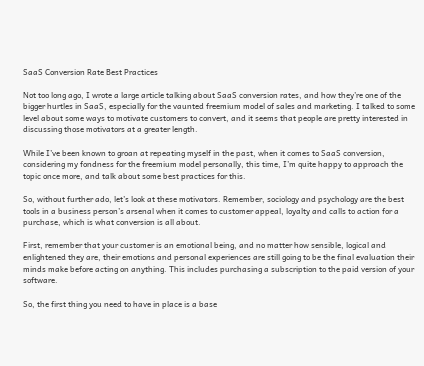SaaS Conversion Rate Best Practices

Not too long ago, I wrote a large article talking about SaaS conversion rates, and how they’re one of the bigger hurtles in SaaS, especially for the vaunted freemium model of sales and marketing. I talked to some level about some ways to motivate customers to convert, and it seems that people are pretty interested in discussing those motivators at a greater length.

While I’ve been known to groan at repeating myself in the past, when it comes to SaaS conversion, considering my fondness for the freemium model personally, this time, I’m quite happy to approach the topic once more, and talk about some best practices for this.

So, without further ado, let’s look at these motivators. Remember, sociology and psychology are the best tools in a business person’s arsenal when it comes to customer appeal, loyalty and calls to action for a purchase, which is what conversion is all about.

First, remember that your customer is an emotional being, and no matter how sensible, logical and enlightened they are, their emotions and personal experiences are still going to be the final evaluation their minds make before acting on anything. This includes purchasing a subscription to the paid version of your software.

So, the first thing you need to have in place is a base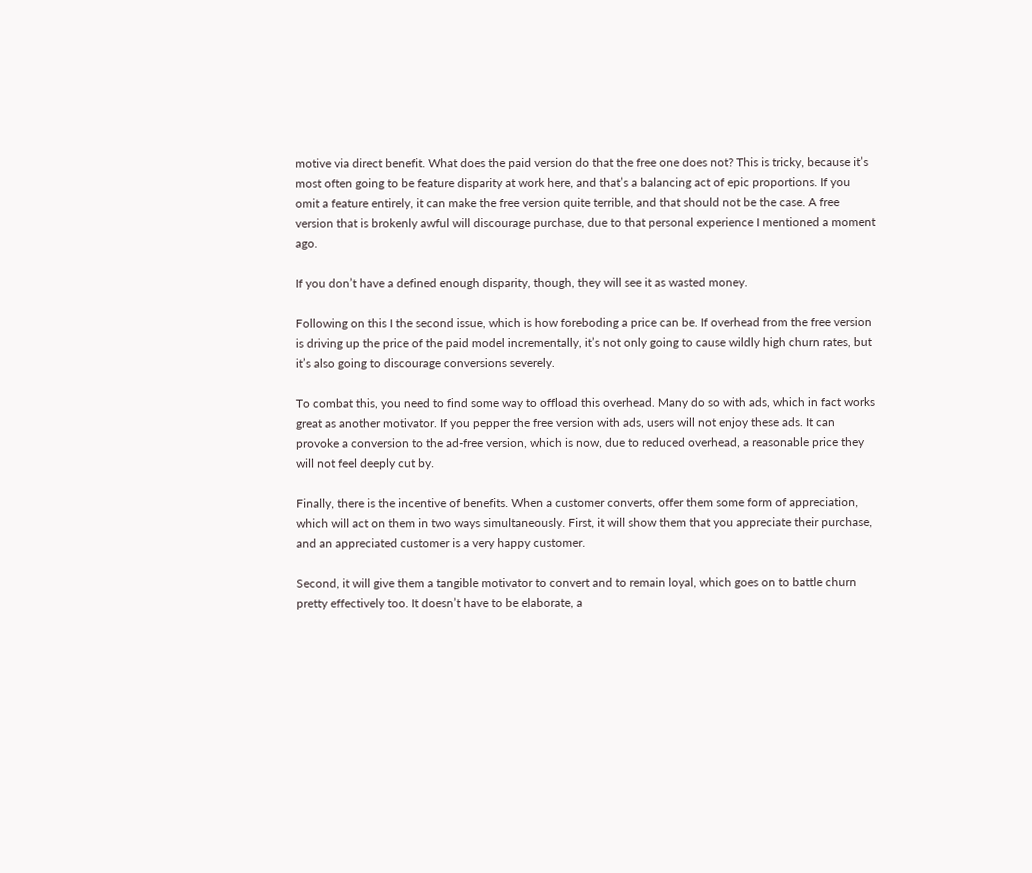motive via direct benefit. What does the paid version do that the free one does not? This is tricky, because it’s most often going to be feature disparity at work here, and that’s a balancing act of epic proportions. If you omit a feature entirely, it can make the free version quite terrible, and that should not be the case. A free version that is brokenly awful will discourage purchase, due to that personal experience I mentioned a moment ago.

If you don’t have a defined enough disparity, though, they will see it as wasted money.

Following on this I the second issue, which is how foreboding a price can be. If overhead from the free version is driving up the price of the paid model incrementally, it’s not only going to cause wildly high churn rates, but it’s also going to discourage conversions severely.

To combat this, you need to find some way to offload this overhead. Many do so with ads, which in fact works great as another motivator. If you pepper the free version with ads, users will not enjoy these ads. It can provoke a conversion to the ad-free version, which is now, due to reduced overhead, a reasonable price they will not feel deeply cut by.

Finally, there is the incentive of benefits. When a customer converts, offer them some form of appreciation, which will act on them in two ways simultaneously. First, it will show them that you appreciate their purchase, and an appreciated customer is a very happy customer.

Second, it will give them a tangible motivator to convert and to remain loyal, which goes on to battle churn pretty effectively too. It doesn’t have to be elaborate, a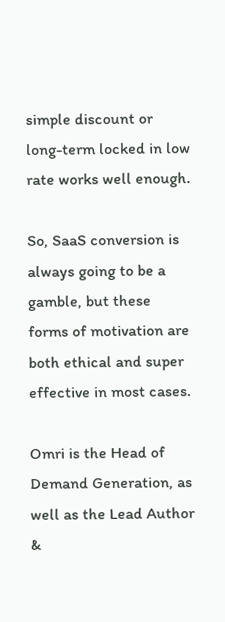simple discount or long-term locked in low rate works well enough.

So, SaaS conversion is always going to be a gamble, but these forms of motivation are both ethical and super effective in most cases.

Omri is the Head of Demand Generation, as well as the Lead Author &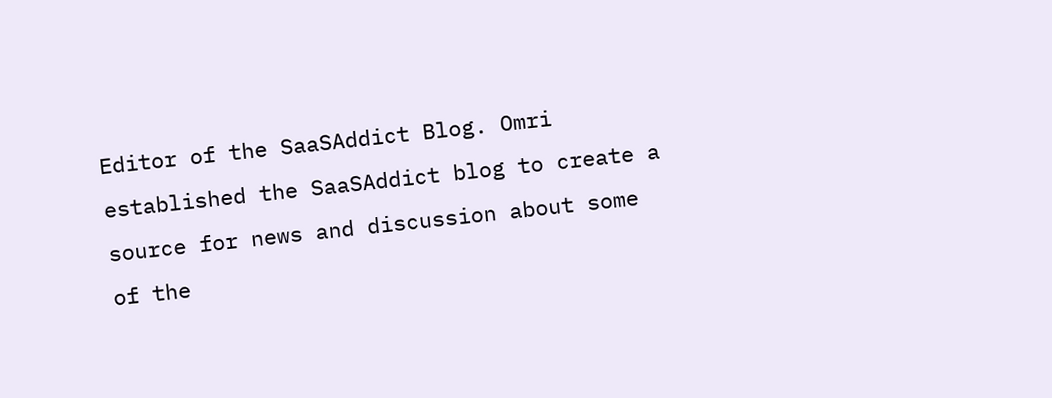Editor of the SaaSAddict Blog. Omri established the SaaSAddict blog to create a source for news and discussion about some of the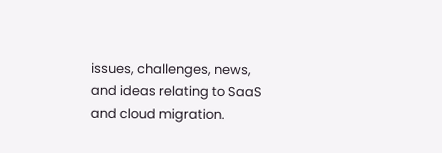issues, challenges, news, and ideas relating to SaaS and cloud migration.